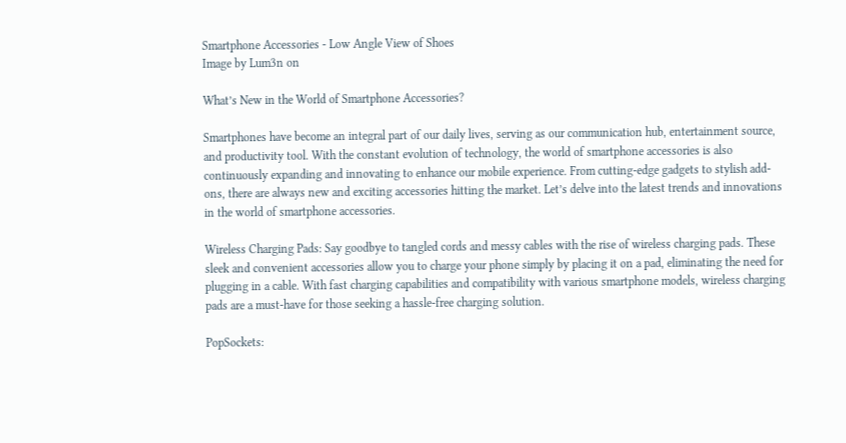Smartphone Accessories - Low Angle View of Shoes
Image by Lum3n on

What’s New in the World of Smartphone Accessories?

Smartphones have become an integral part of our daily lives, serving as our communication hub, entertainment source, and productivity tool. With the constant evolution of technology, the world of smartphone accessories is also continuously expanding and innovating to enhance our mobile experience. From cutting-edge gadgets to stylish add-ons, there are always new and exciting accessories hitting the market. Let’s delve into the latest trends and innovations in the world of smartphone accessories.

Wireless Charging Pads: Say goodbye to tangled cords and messy cables with the rise of wireless charging pads. These sleek and convenient accessories allow you to charge your phone simply by placing it on a pad, eliminating the need for plugging in a cable. With fast charging capabilities and compatibility with various smartphone models, wireless charging pads are a must-have for those seeking a hassle-free charging solution.

PopSockets: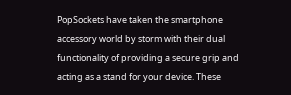PopSockets have taken the smartphone accessory world by storm with their dual functionality of providing a secure grip and acting as a stand for your device. These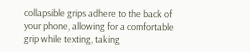collapsible grips adhere to the back of your phone, allowing for a comfortable grip while texting, taking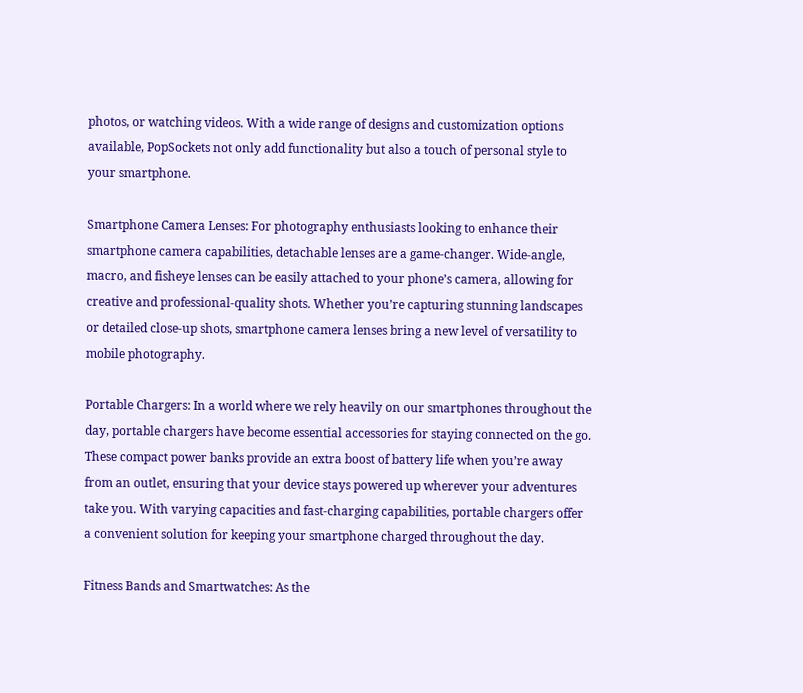photos, or watching videos. With a wide range of designs and customization options available, PopSockets not only add functionality but also a touch of personal style to your smartphone.

Smartphone Camera Lenses: For photography enthusiasts looking to enhance their smartphone camera capabilities, detachable lenses are a game-changer. Wide-angle, macro, and fisheye lenses can be easily attached to your phone’s camera, allowing for creative and professional-quality shots. Whether you’re capturing stunning landscapes or detailed close-up shots, smartphone camera lenses bring a new level of versatility to mobile photography.

Portable Chargers: In a world where we rely heavily on our smartphones throughout the day, portable chargers have become essential accessories for staying connected on the go. These compact power banks provide an extra boost of battery life when you’re away from an outlet, ensuring that your device stays powered up wherever your adventures take you. With varying capacities and fast-charging capabilities, portable chargers offer a convenient solution for keeping your smartphone charged throughout the day.

Fitness Bands and Smartwatches: As the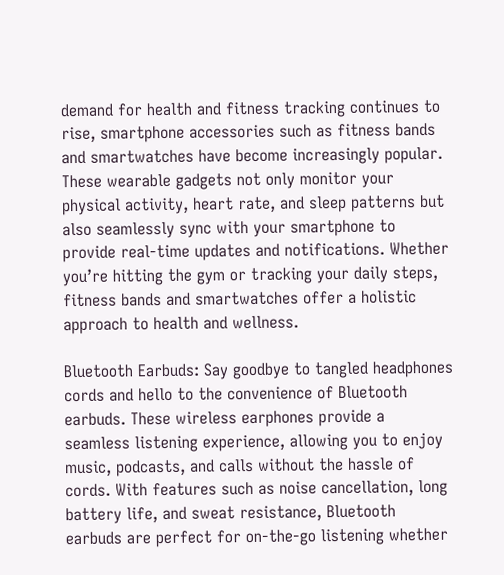demand for health and fitness tracking continues to rise, smartphone accessories such as fitness bands and smartwatches have become increasingly popular. These wearable gadgets not only monitor your physical activity, heart rate, and sleep patterns but also seamlessly sync with your smartphone to provide real-time updates and notifications. Whether you’re hitting the gym or tracking your daily steps, fitness bands and smartwatches offer a holistic approach to health and wellness.

Bluetooth Earbuds: Say goodbye to tangled headphones cords and hello to the convenience of Bluetooth earbuds. These wireless earphones provide a seamless listening experience, allowing you to enjoy music, podcasts, and calls without the hassle of cords. With features such as noise cancellation, long battery life, and sweat resistance, Bluetooth earbuds are perfect for on-the-go listening whether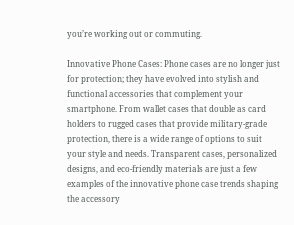you’re working out or commuting.

Innovative Phone Cases: Phone cases are no longer just for protection; they have evolved into stylish and functional accessories that complement your smartphone. From wallet cases that double as card holders to rugged cases that provide military-grade protection, there is a wide range of options to suit your style and needs. Transparent cases, personalized designs, and eco-friendly materials are just a few examples of the innovative phone case trends shaping the accessory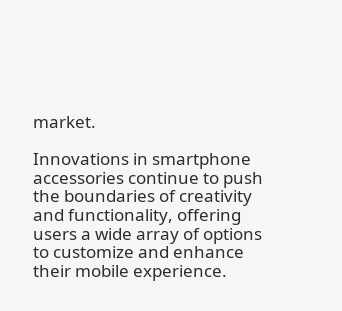market.

Innovations in smartphone accessories continue to push the boundaries of creativity and functionality, offering users a wide array of options to customize and enhance their mobile experience.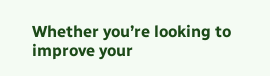Whether you’re looking to improve your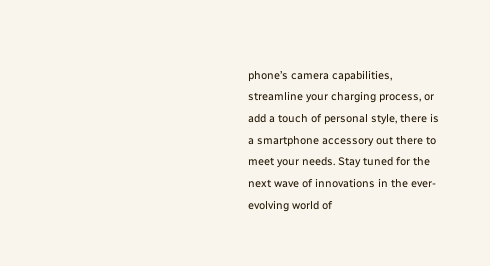phone’s camera capabilities, streamline your charging process, or add a touch of personal style, there is a smartphone accessory out there to meet your needs. Stay tuned for the next wave of innovations in the ever-evolving world of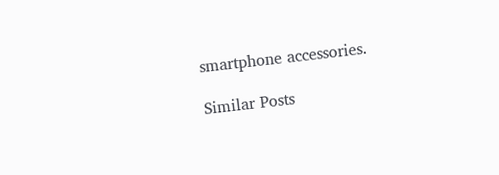smartphone accessories.

Similar Posts